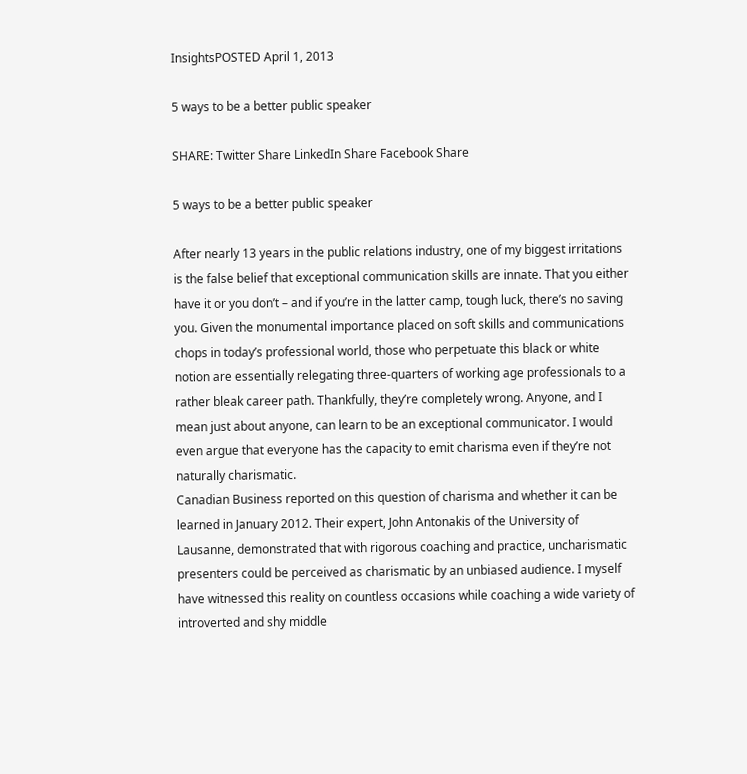InsightsPOSTED April 1, 2013

5 ways to be a better public speaker

SHARE: Twitter Share LinkedIn Share Facebook Share

5 ways to be a better public speaker

After nearly 13 years in the public relations industry, one of my biggest irritations is the false belief that exceptional communication skills are innate. That you either have it or you don’t – and if you’re in the latter camp, tough luck, there’s no saving you. Given the monumental importance placed on soft skills and communications chops in today’s professional world, those who perpetuate this black or white notion are essentially relegating three-quarters of working age professionals to a rather bleak career path. Thankfully, they’re completely wrong. Anyone, and I mean just about anyone, can learn to be an exceptional communicator. I would even argue that everyone has the capacity to emit charisma even if they’re not naturally charismatic.
Canadian Business reported on this question of charisma and whether it can be learned in January 2012. Their expert, John Antonakis of the University of Lausanne, demonstrated that with rigorous coaching and practice, uncharismatic presenters could be perceived as charismatic by an unbiased audience. I myself have witnessed this reality on countless occasions while coaching a wide variety of introverted and shy middle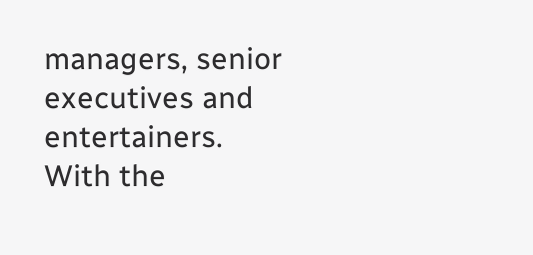managers, senior executives and entertainers. With the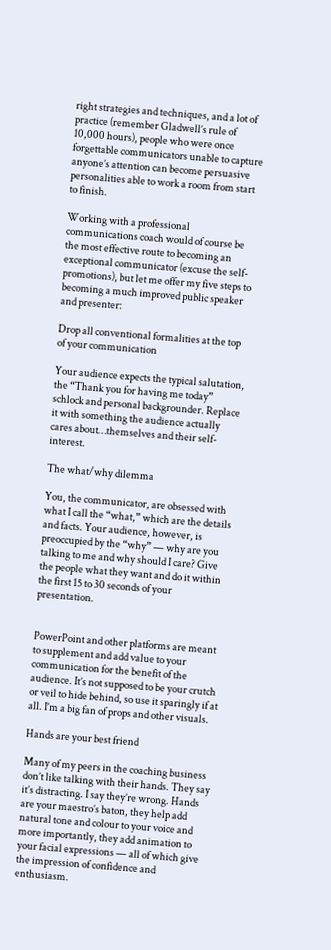right strategies and techniques, and a lot of practice (remember Gladwell’s rule of 10,000 hours), people who were once forgettable communicators unable to capture anyone’s attention can become persuasive personalities able to work a room from start to finish.

Working with a professional communications coach would of course be the most effective route to becoming an exceptional communicator (excuse the self-promotions), but let me offer my five steps to becoming a much improved public speaker and presenter:

Drop all conventional formalities at the top of your communication

Your audience expects the typical salutation, the “Thank you for having me today” schlock and personal backgrounder. Replace it with something the audience actually cares about…themselves and their self-interest.

The what/why dilemma

You, the communicator, are obsessed with what I call the “what,” which are the details and facts. Your audience, however, is preoccupied by the “why” — why are you talking to me and why should I care? Give the people what they want and do it within the first 15 to 30 seconds of your presentation.


PowerPoint and other platforms are meant to supplement and add value to your communication for the benefit of the audience. It’s not supposed to be your crutch or veil to hide behind, so use it sparingly if at all. I’m a big fan of props and other visuals.

Hands are your best friend

Many of my peers in the coaching business don’t like talking with their hands. They say it’s distracting. I say they’re wrong. Hands are your maestro’s baton, they help add natural tone and colour to your voice and more importantly, they add animation to your facial expressions — all of which give the impression of confidence and enthusiasm.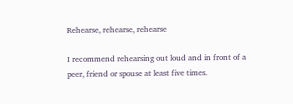Rehearse, rehearse, rehearse

I recommend rehearsing out loud and in front of a peer, friend or spouse at least five times.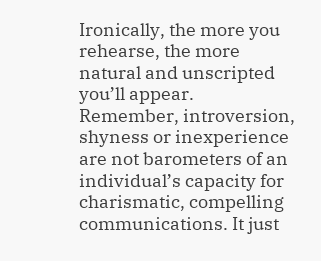Ironically, the more you rehearse, the more natural and unscripted you’ll appear.
Remember, introversion, shyness or inexperience are not barometers of an individual’s capacity for charismatic, compelling communications. It just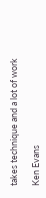takes technique and a lot of work

Ken Evans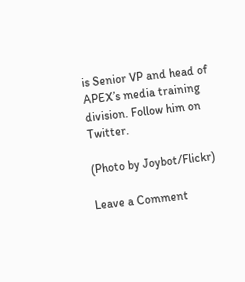is Senior VP and head of APEX’s media training division. Follow him on Twitter.

(Photo by Joybot/Flickr)

Leave a Comment